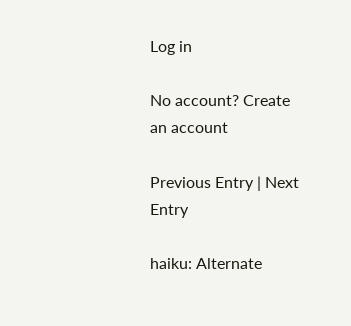Log in

No account? Create an account

Previous Entry | Next Entry

haiku: Alternate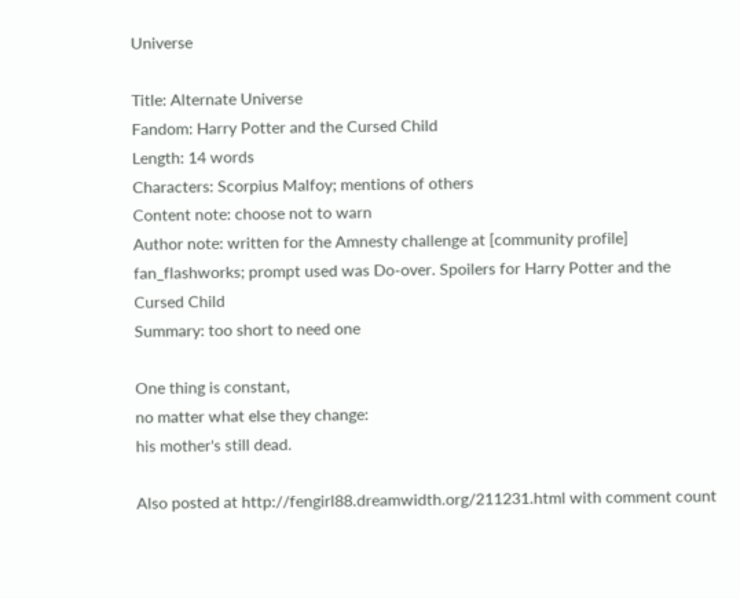Universe

Title: Alternate Universe
Fandom: Harry Potter and the Cursed Child
Length: 14 words
Characters: Scorpius Malfoy; mentions of others
Content note: choose not to warn
Author note: written for the Amnesty challenge at [community profile] fan_flashworks; prompt used was Do-over. Spoilers for Harry Potter and the Cursed Child
Summary: too short to need one

One thing is constant,
no matter what else they change:
his mother's still dead.

Also posted at http://fengirl88.dreamwidth.org/211231.html with comment count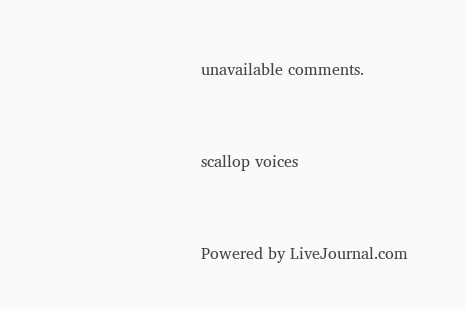unavailable comments.


scallop voices


Powered by LiveJournal.com